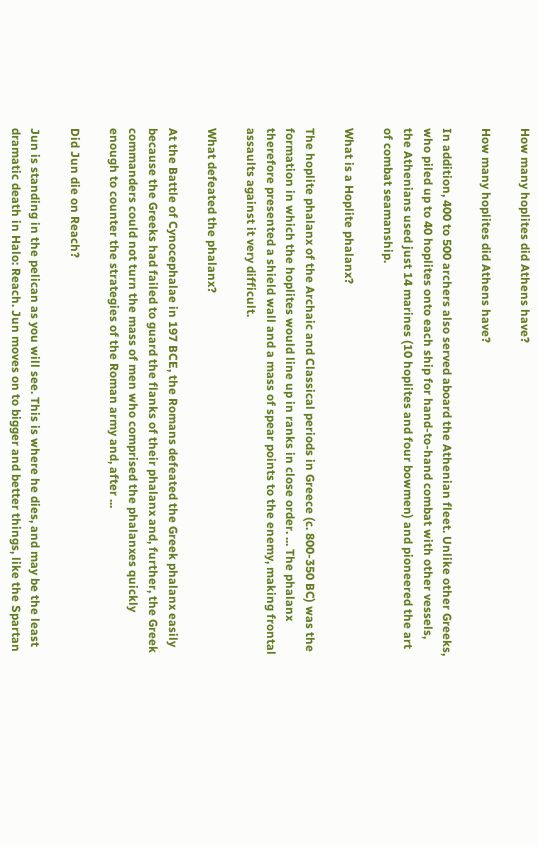How many hoplites did Athens have?

How many hoplites did Athens have?

In addition, 400 to 500 archers also served aboard the Athenian fleet. Unlike other Greeks, who piled up to 40 hoplites onto each ship for hand-to-hand combat with other vessels, the Athenians used just 14 marines (10 hoplites and four bowmen) and pioneered the art of combat seamanship.

What is a Hoplite phalanx?

The hoplite phalanx of the Archaic and Classical periods in Greece (c. 800-350 BC) was the formation in which the hoplites would line up in ranks in close order. ... The phalanx therefore presented a shield wall and a mass of spear points to the enemy, making frontal assaults against it very difficult.

What defeated the phalanx?

At the Battle of Cynocephalae in 197 BCE, the Romans defeated the Greek phalanx easily because the Greeks had failed to guard the flanks of their phalanx and, further, the Greek commanders could not turn the mass of men who comprised the phalanxes quickly enough to counter the strategies of the Roman army and, after ...

Did Jun die on Reach?

Jun is standing in the pelican as you will see. This is where he dies, and may be the least dramatic death in Halo: Reach. Jun moves on to bigger and better things, like the Spartan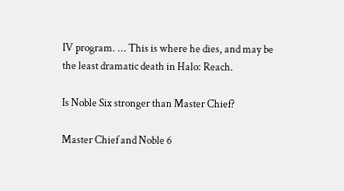IV program. ... This is where he dies, and may be the least dramatic death in Halo: Reach.

Is Noble Six stronger than Master Chief?

Master Chief and Noble 6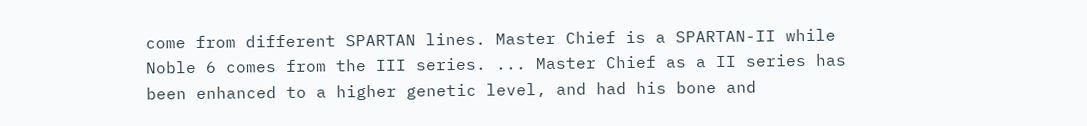come from different SPARTAN lines. Master Chief is a SPARTAN-II while Noble 6 comes from the III series. ... Master Chief as a II series has been enhanced to a higher genetic level, and had his bone and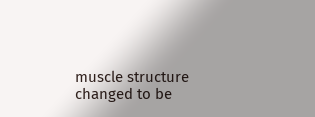muscle structure changed to be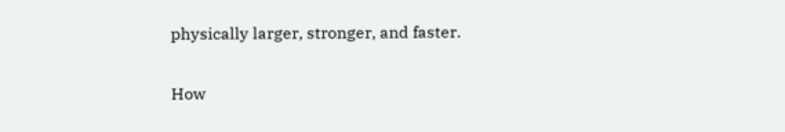physically larger, stronger, and faster.

How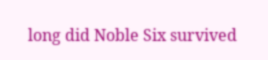long did Noble Six survived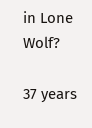in Lone Wolf?

37 years